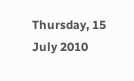Thursday, 15 July 2010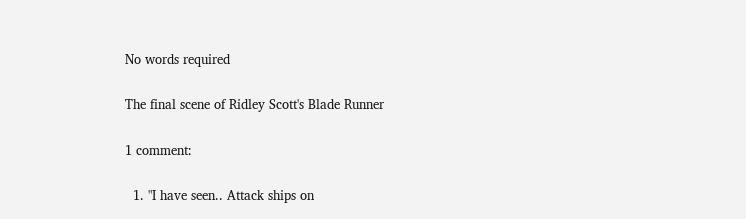No words required

The final scene of Ridley Scott's Blade Runner

1 comment:

  1. "I have seen.. Attack ships on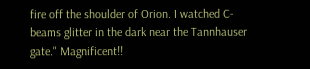fire off the shoulder of Orion. I watched C-beams glitter in the dark near the Tannhauser gate." Magnificent!!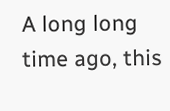A long long time ago, this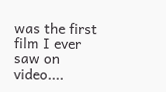was the first film I ever saw on video....